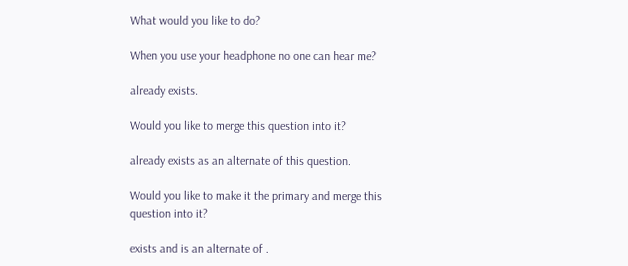What would you like to do?

When you use your headphone no one can hear me?

already exists.

Would you like to merge this question into it?

already exists as an alternate of this question.

Would you like to make it the primary and merge this question into it?

exists and is an alternate of .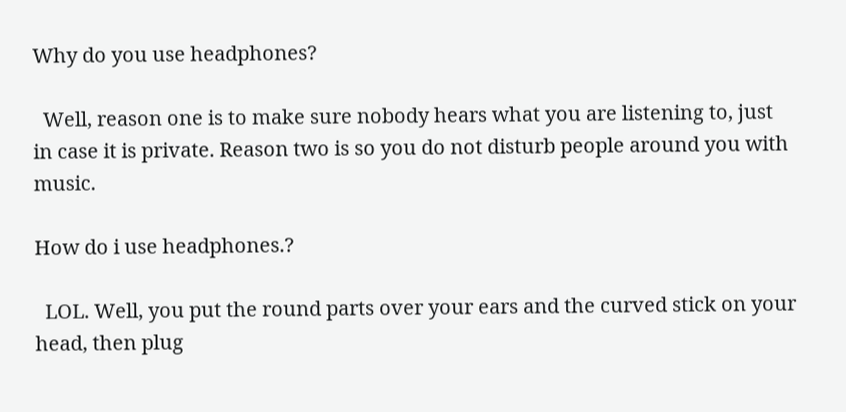Why do you use headphones?

  Well, reason one is to make sure nobody hears what you are listening to, just in case it is private. Reason two is so you do not disturb people around you with music.

How do i use headphones.?

  LOL. Well, you put the round parts over your ears and the curved stick on your head, then plug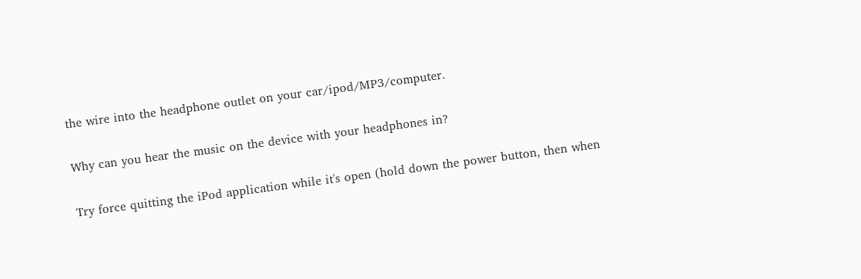the wire into the headphone outlet on your car/ipod/MP3/computer.

Why can you hear the music on the device with your headphones in?

Try force quitting the iPod application while it's open (hold down the power button, then when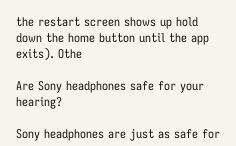the restart screen shows up hold down the home button until the app exits). Othe

Are Sony headphones safe for your hearing?

Sony headphones are just as safe for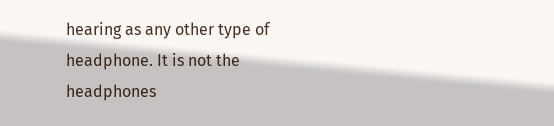hearing as any other type of headphone. It is not the headphones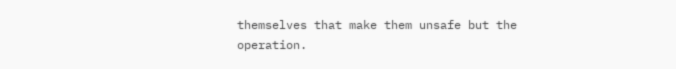themselves that make them unsafe but the operation.